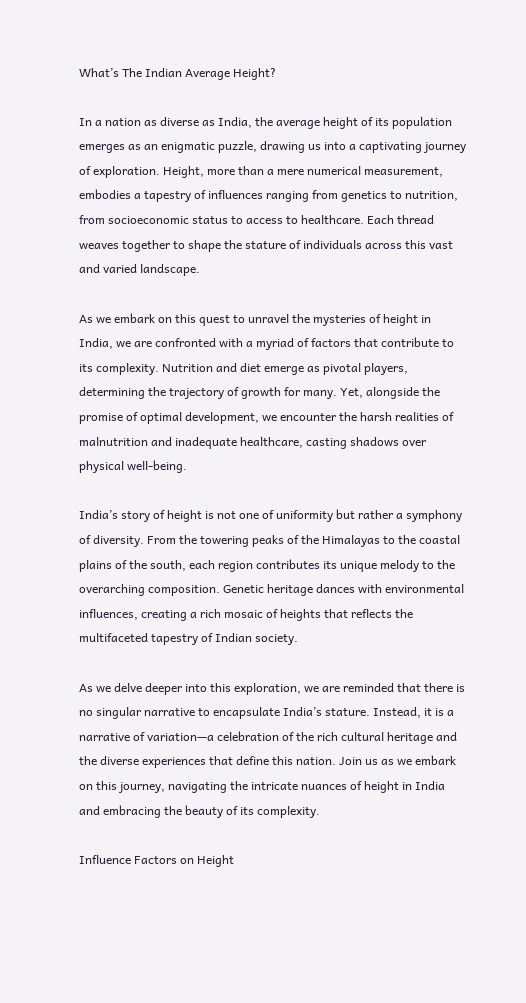What’s The Indian Average Height?

In a nation as diverse as India, the average height of its population emerges as an enigmatic puzzle, drawing us into a captivating journey of exploration. Height, more than a mere numerical measurement, embodies a tapestry of influences ranging from genetics to nutrition, from socioeconomic status to access to healthcare. Each thread weaves together to shape the stature of individuals across this vast and varied landscape.

As we embark on this quest to unravel the mysteries of height in India, we are confronted with a myriad of factors that contribute to its complexity. Nutrition and diet emerge as pivotal players, determining the trajectory of growth for many. Yet, alongside the promise of optimal development, we encounter the harsh realities of malnutrition and inadequate healthcare, casting shadows over physical well-being.

India’s story of height is not one of uniformity but rather a symphony of diversity. From the towering peaks of the Himalayas to the coastal plains of the south, each region contributes its unique melody to the overarching composition. Genetic heritage dances with environmental influences, creating a rich mosaic of heights that reflects the multifaceted tapestry of Indian society.

As we delve deeper into this exploration, we are reminded that there is no singular narrative to encapsulate India’s stature. Instead, it is a narrative of variation—a celebration of the rich cultural heritage and the diverse experiences that define this nation. Join us as we embark on this journey, navigating the intricate nuances of height in India and embracing the beauty of its complexity.

Influence Factors on Height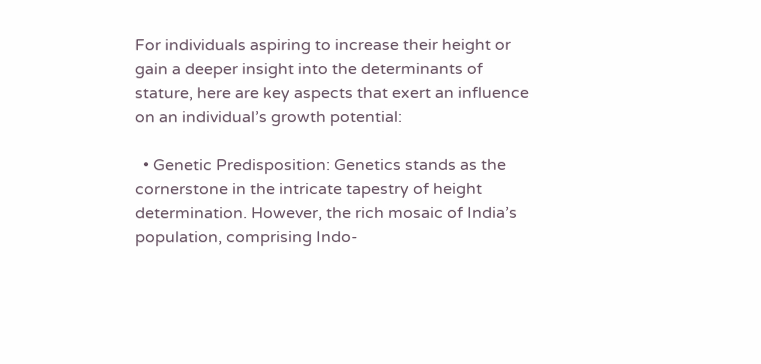For individuals aspiring to increase their height or gain a deeper insight into the determinants of stature, here are key aspects that exert an influence on an individual’s growth potential:

  • Genetic Predisposition: Genetics stands as the cornerstone in the intricate tapestry of height determination. However, the rich mosaic of India’s population, comprising Indo-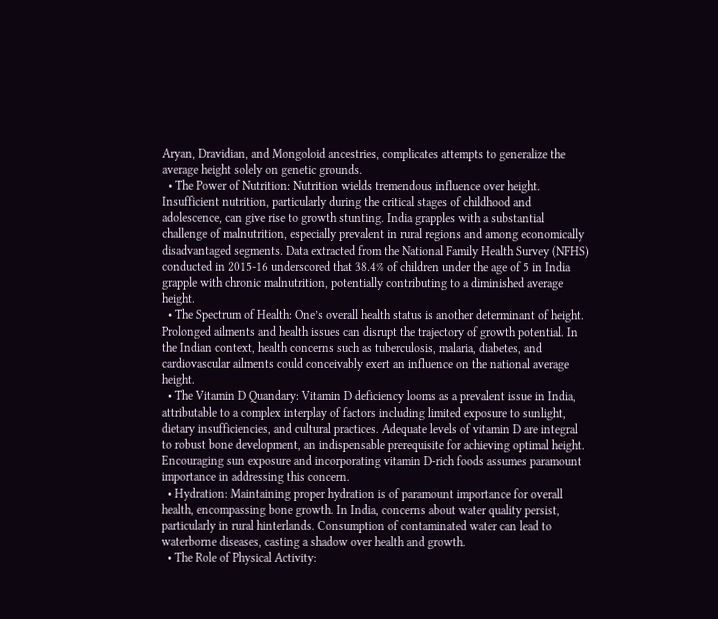Aryan, Dravidian, and Mongoloid ancestries, complicates attempts to generalize the average height solely on genetic grounds.
  • The Power of Nutrition: Nutrition wields tremendous influence over height. Insufficient nutrition, particularly during the critical stages of childhood and adolescence, can give rise to growth stunting. India grapples with a substantial challenge of malnutrition, especially prevalent in rural regions and among economically disadvantaged segments. Data extracted from the National Family Health Survey (NFHS) conducted in 2015-16 underscored that 38.4% of children under the age of 5 in India grapple with chronic malnutrition, potentially contributing to a diminished average height.
  • The Spectrum of Health: One’s overall health status is another determinant of height. Prolonged ailments and health issues can disrupt the trajectory of growth potential. In the Indian context, health concerns such as tuberculosis, malaria, diabetes, and cardiovascular ailments could conceivably exert an influence on the national average height.
  • The Vitamin D Quandary: Vitamin D deficiency looms as a prevalent issue in India, attributable to a complex interplay of factors including limited exposure to sunlight, dietary insufficiencies, and cultural practices. Adequate levels of vitamin D are integral to robust bone development, an indispensable prerequisite for achieving optimal height. Encouraging sun exposure and incorporating vitamin D-rich foods assumes paramount importance in addressing this concern.
  • Hydration: Maintaining proper hydration is of paramount importance for overall health, encompassing bone growth. In India, concerns about water quality persist, particularly in rural hinterlands. Consumption of contaminated water can lead to waterborne diseases, casting a shadow over health and growth.
  • The Role of Physical Activity: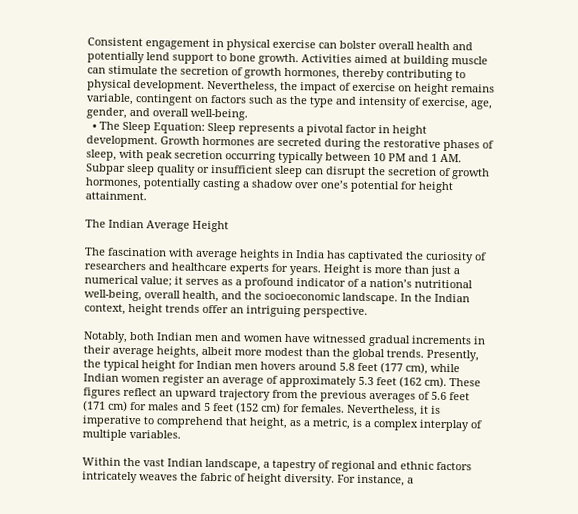Consistent engagement in physical exercise can bolster overall health and potentially lend support to bone growth. Activities aimed at building muscle can stimulate the secretion of growth hormones, thereby contributing to physical development. Nevertheless, the impact of exercise on height remains variable, contingent on factors such as the type and intensity of exercise, age, gender, and overall well-being.
  • The Sleep Equation: Sleep represents a pivotal factor in height development. Growth hormones are secreted during the restorative phases of sleep, with peak secretion occurring typically between 10 PM and 1 AM. Subpar sleep quality or insufficient sleep can disrupt the secretion of growth hormones, potentially casting a shadow over one’s potential for height attainment.

The Indian Average Height

The fascination with average heights in India has captivated the curiosity of researchers and healthcare experts for years. Height is more than just a numerical value; it serves as a profound indicator of a nation’s nutritional well-being, overall health, and the socioeconomic landscape. In the Indian context, height trends offer an intriguing perspective.

Notably, both Indian men and women have witnessed gradual increments in their average heights, albeit more modest than the global trends. Presently, the typical height for Indian men hovers around 5.8 feet (177 cm), while Indian women register an average of approximately 5.3 feet (162 cm). These figures reflect an upward trajectory from the previous averages of 5.6 feet (171 cm) for males and 5 feet (152 cm) for females. Nevertheless, it is imperative to comprehend that height, as a metric, is a complex interplay of multiple variables.

Within the vast Indian landscape, a tapestry of regional and ethnic factors intricately weaves the fabric of height diversity. For instance, a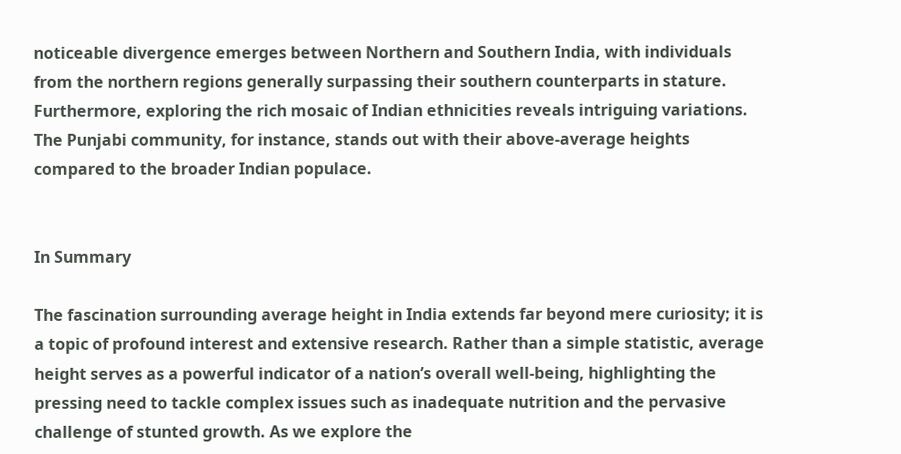noticeable divergence emerges between Northern and Southern India, with individuals from the northern regions generally surpassing their southern counterparts in stature. Furthermore, exploring the rich mosaic of Indian ethnicities reveals intriguing variations. The Punjabi community, for instance, stands out with their above-average heights compared to the broader Indian populace.


In Summary

The fascination surrounding average height in India extends far beyond mere curiosity; it is a topic of profound interest and extensive research. Rather than a simple statistic, average height serves as a powerful indicator of a nation’s overall well-being, highlighting the pressing need to tackle complex issues such as inadequate nutrition and the pervasive challenge of stunted growth. As we explore the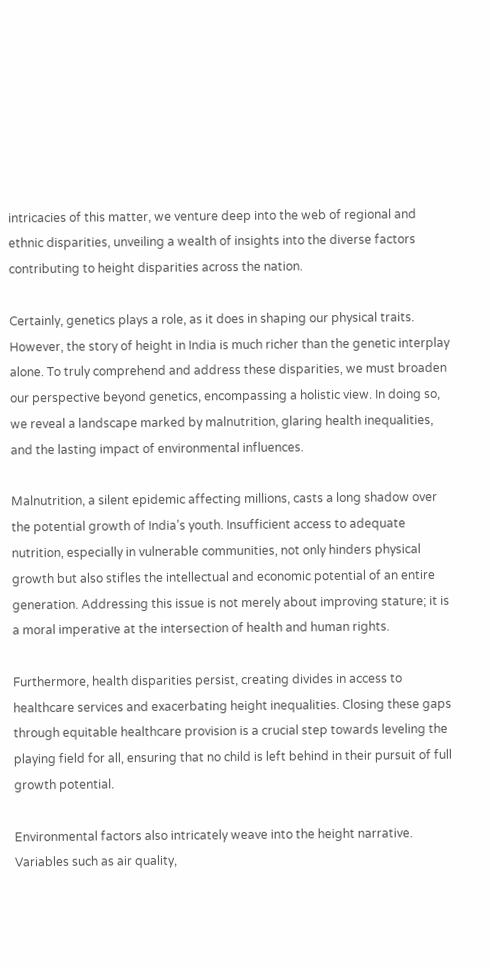intricacies of this matter, we venture deep into the web of regional and ethnic disparities, unveiling a wealth of insights into the diverse factors contributing to height disparities across the nation.

Certainly, genetics plays a role, as it does in shaping our physical traits. However, the story of height in India is much richer than the genetic interplay alone. To truly comprehend and address these disparities, we must broaden our perspective beyond genetics, encompassing a holistic view. In doing so, we reveal a landscape marked by malnutrition, glaring health inequalities, and the lasting impact of environmental influences.

Malnutrition, a silent epidemic affecting millions, casts a long shadow over the potential growth of India’s youth. Insufficient access to adequate nutrition, especially in vulnerable communities, not only hinders physical growth but also stifles the intellectual and economic potential of an entire generation. Addressing this issue is not merely about improving stature; it is a moral imperative at the intersection of health and human rights.

Furthermore, health disparities persist, creating divides in access to healthcare services and exacerbating height inequalities. Closing these gaps through equitable healthcare provision is a crucial step towards leveling the playing field for all, ensuring that no child is left behind in their pursuit of full growth potential.

Environmental factors also intricately weave into the height narrative. Variables such as air quality,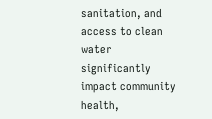sanitation, and access to clean water significantly impact community health,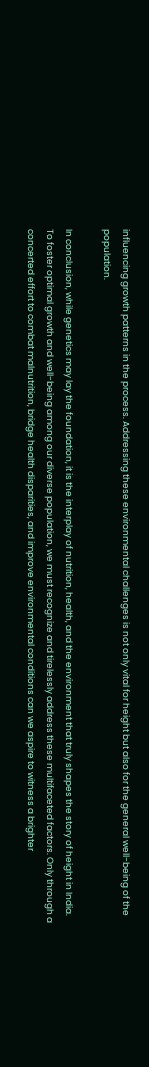influencing growth patterns in the process. Addressing these environmental challenges is not only vital for height but also for the general well-being of the population.

In conclusion, while genetics may lay the foundation, it is the interplay of nutrition, health, and the environment that truly shapes the story of height in India. To foster optimal growth and well-being among our diverse population, we must recognize and tirelessly address these multifaceted factors. Only through a concerted effort to combat malnutrition, bridge health disparities, and improve environmental conditions can we aspire to witness a brighter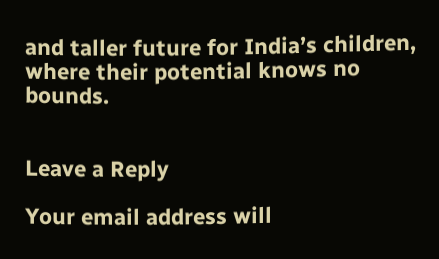and taller future for India’s children, where their potential knows no bounds.


Leave a Reply

Your email address will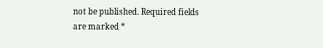not be published. Required fields are marked *